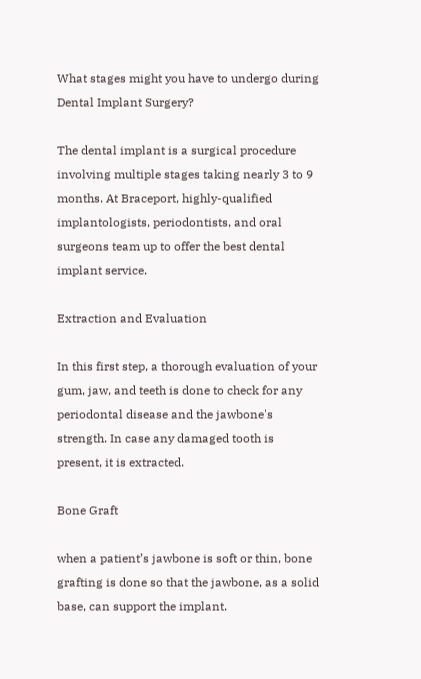What stages might you have to undergo during Dental Implant Surgery?

The dental implant is a surgical procedure involving multiple stages taking nearly 3 to 9 months. At Braceport, highly-qualified implantologists, periodontists, and oral surgeons team up to offer the best dental implant service.

Extraction and Evaluation

In this first step, a thorough evaluation of your gum, jaw, and teeth is done to check for any periodontal disease and the jawbone's strength. In case any damaged tooth is present, it is extracted.

Bone Graft

when a patient’s jawbone is soft or thin, bone grafting is done so that the jawbone, as a solid base, can support the implant.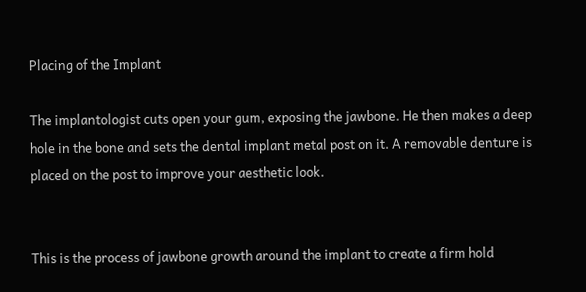Placing of the Implant

The implantologist cuts open your gum, exposing the jawbone. He then makes a deep hole in the bone and sets the dental implant metal post on it. A removable denture is placed on the post to improve your aesthetic look.


This is the process of jawbone growth around the implant to create a firm hold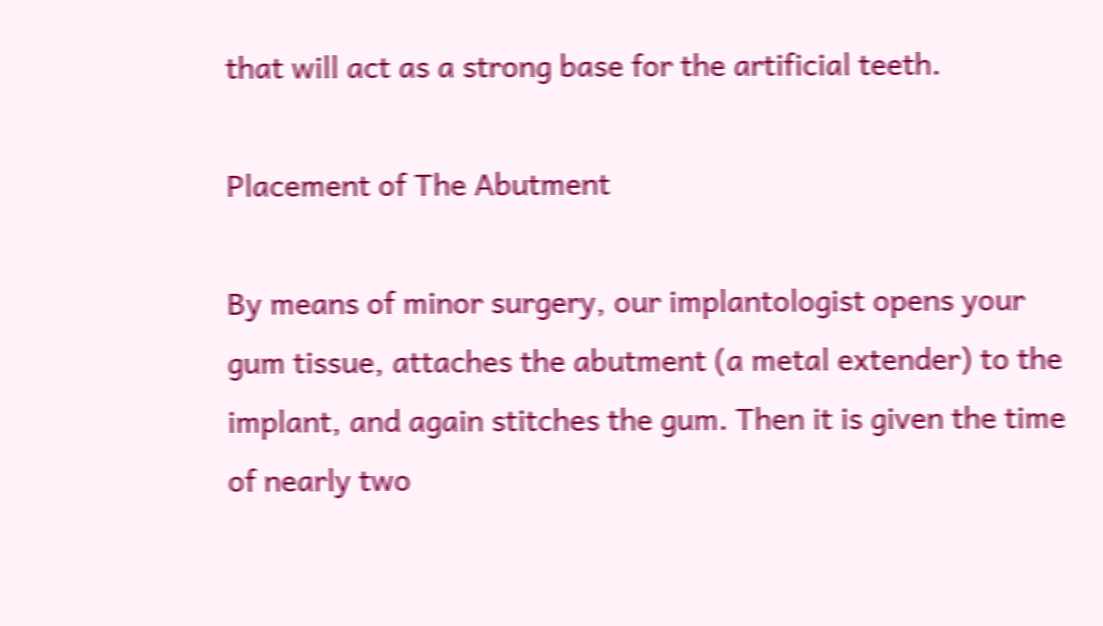that will act as a strong base for the artificial teeth.

Placement of The Abutment

By means of minor surgery, our implantologist opens your gum tissue, attaches the abutment (a metal extender) to the implant, and again stitches the gum. Then it is given the time of nearly two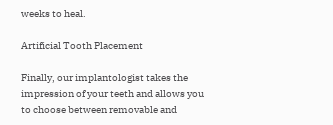weeks to heal.

Artificial Tooth Placement

Finally, our implantologist takes the impression of your teeth and allows you to choose between removable and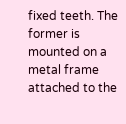fixed teeth. The former is mounted on a metal frame attached to the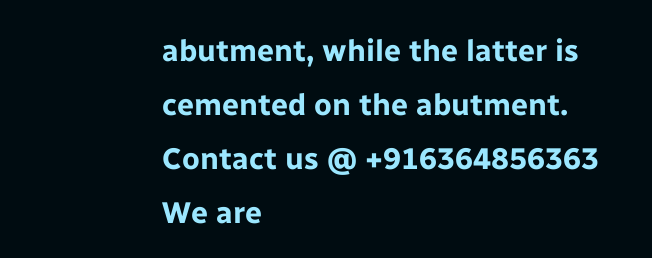abutment, while the latter is cemented on the abutment.
Contact us @ +916364856363 We are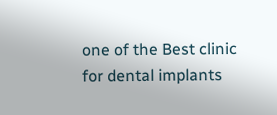one of the Best clinic for dental implants